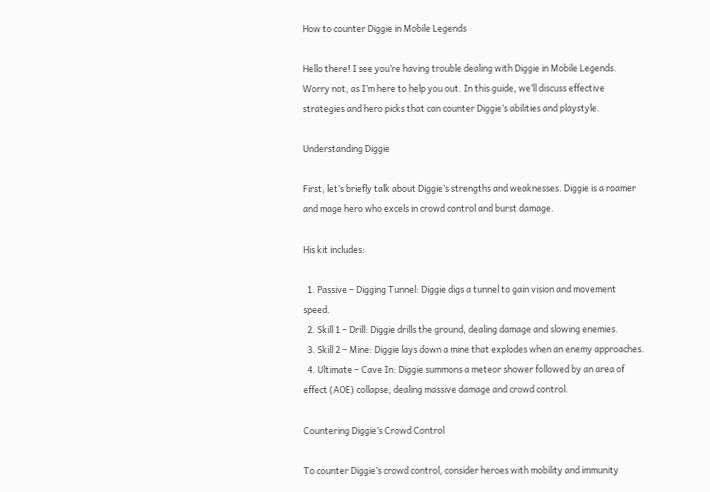How to counter Diggie in Mobile Legends

Hello there! I see you’re having trouble dealing with Diggie in Mobile Legends. Worry not, as I’m here to help you out. In this guide, we’ll discuss effective strategies and hero picks that can counter Diggie’s abilities and playstyle.

Understanding Diggie

First, let’s briefly talk about Diggie’s strengths and weaknesses. Diggie is a roamer and mage hero who excels in crowd control and burst damage.

His kit includes:

  1. Passive – Digging Tunnel: Diggie digs a tunnel to gain vision and movement speed.
  2. Skill 1 – Drill: Diggie drills the ground, dealing damage and slowing enemies.
  3. Skill 2 – Mine: Diggie lays down a mine that explodes when an enemy approaches.
  4. Ultimate – Cave In: Diggie summons a meteor shower followed by an area of effect (AOE) collapse, dealing massive damage and crowd control.

Countering Diggie’s Crowd Control

To counter Diggie’s crowd control, consider heroes with mobility and immunity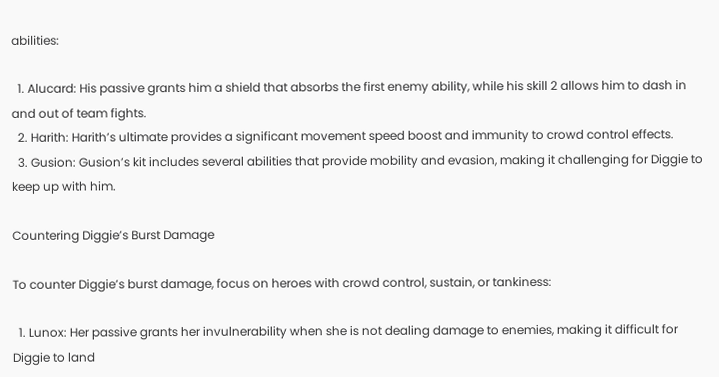abilities:

  1. Alucard: His passive grants him a shield that absorbs the first enemy ability, while his skill 2 allows him to dash in and out of team fights.
  2. Harith: Harith’s ultimate provides a significant movement speed boost and immunity to crowd control effects.
  3. Gusion: Gusion’s kit includes several abilities that provide mobility and evasion, making it challenging for Diggie to keep up with him.

Countering Diggie’s Burst Damage

To counter Diggie’s burst damage, focus on heroes with crowd control, sustain, or tankiness:

  1. Lunox: Her passive grants her invulnerability when she is not dealing damage to enemies, making it difficult for Diggie to land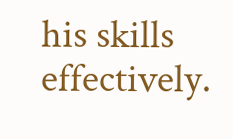his skills effectively.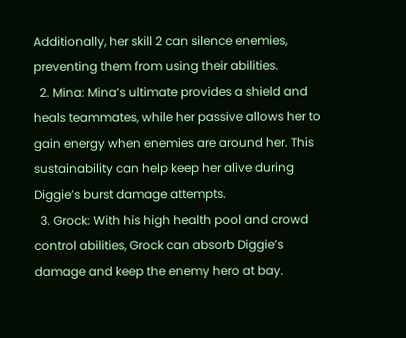Additionally, her skill 2 can silence enemies, preventing them from using their abilities.
  2. Mina: Mina’s ultimate provides a shield and heals teammates, while her passive allows her to gain energy when enemies are around her. This sustainability can help keep her alive during Diggie’s burst damage attempts.
  3. Grock: With his high health pool and crowd control abilities, Grock can absorb Diggie’s damage and keep the enemy hero at bay.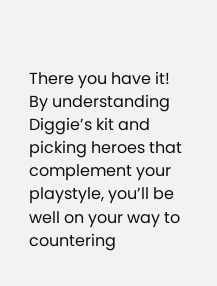There you have it! By understanding Diggie’s kit and picking heroes that complement your playstyle, you’ll be well on your way to countering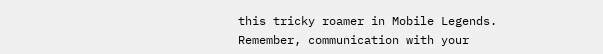this tricky roamer in Mobile Legends. Remember, communication with your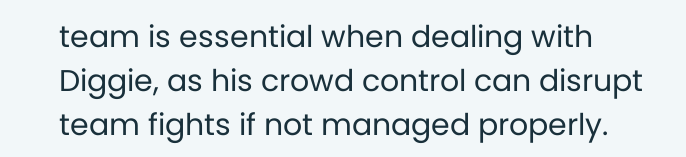team is essential when dealing with Diggie, as his crowd control can disrupt team fights if not managed properly.